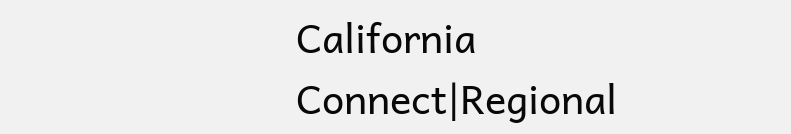California Connect|Regional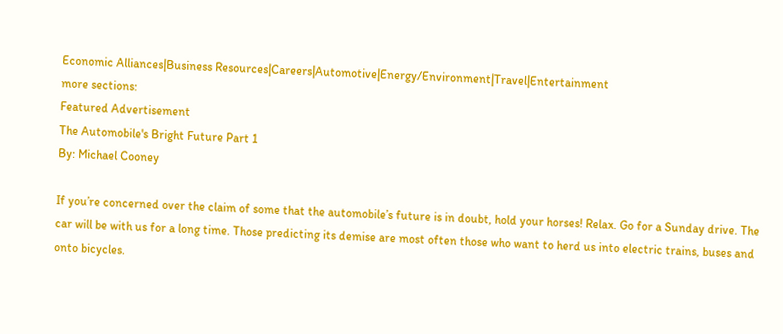Economic Alliances|Business Resources|Careers|Automotive|Energy/Environment|Travel|Entertainment
more sections:
Featured Advertisement
The Automobile's Bright Future Part 1
By: Michael Cooney

If you’re concerned over the claim of some that the automobile’s future is in doubt, hold your horses! Relax. Go for a Sunday drive. The car will be with us for a long time. Those predicting its demise are most often those who want to herd us into electric trains, buses and onto bicycles.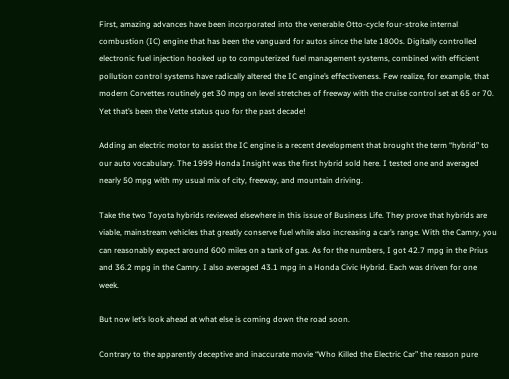First, amazing advances have been incorporated into the venerable Otto-cycle four-stroke internal combustion (IC) engine that has been the vanguard for autos since the late 1800s. Digitally controlled electronic fuel injection hooked up to computerized fuel management systems, combined with efficient pollution control systems have radically altered the IC engine’s effectiveness. Few realize, for example, that modern Corvettes routinely get 30 mpg on level stretches of freeway with the cruise control set at 65 or 70. Yet that’s been the Vette status quo for the past decade!

Adding an electric motor to assist the IC engine is a recent development that brought the term “hybrid” to our auto vocabulary. The 1999 Honda Insight was the first hybrid sold here. I tested one and averaged nearly 50 mpg with my usual mix of city, freeway, and mountain driving.

Take the two Toyota hybrids reviewed elsewhere in this issue of Business Life. They prove that hybrids are viable, mainstream vehicles that greatly conserve fuel while also increasing a car’s range. With the Camry, you can reasonably expect around 600 miles on a tank of gas. As for the numbers, I got 42.7 mpg in the Prius and 36.2 mpg in the Camry. I also averaged 43.1 mpg in a Honda Civic Hybrid. Each was driven for one week.

But now let’s look ahead at what else is coming down the road soon.

Contrary to the apparently deceptive and inaccurate movie “Who Killed the Electric Car” the reason pure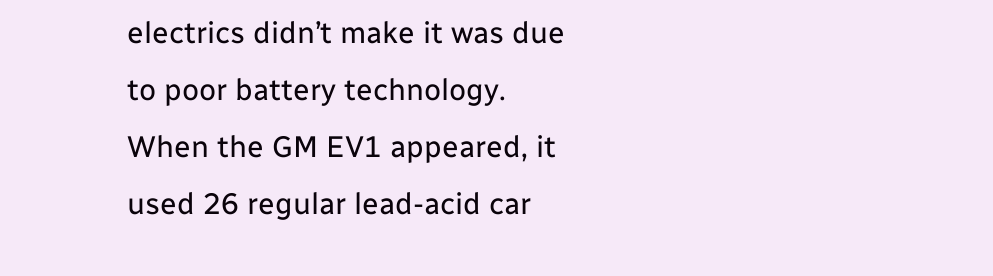electrics didn’t make it was due to poor battery technology. When the GM EV1 appeared, it used 26 regular lead-acid car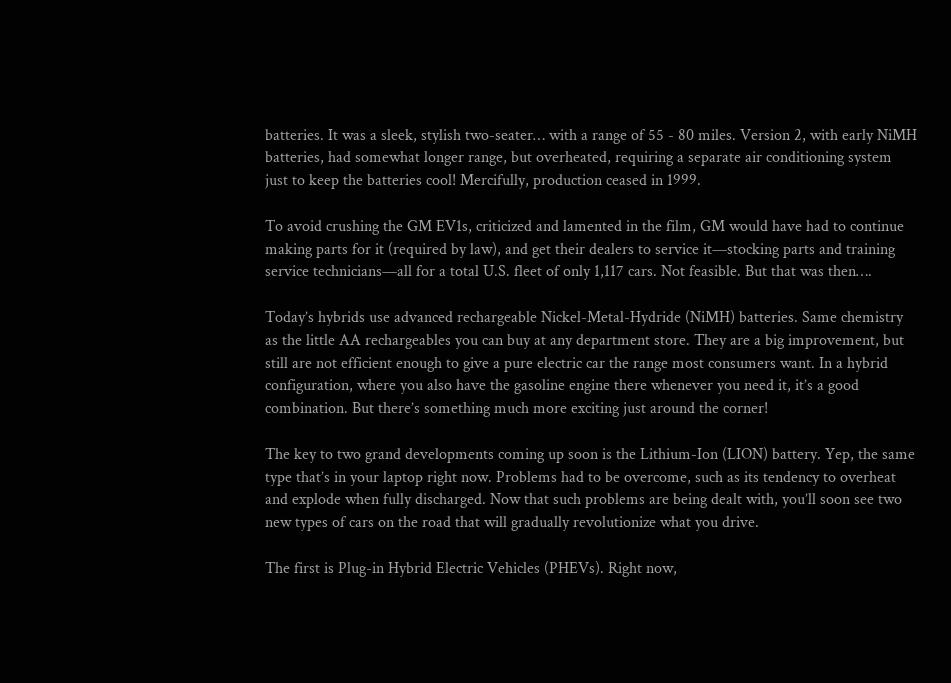batteries. It was a sleek, stylish two-seater… with a range of 55 - 80 miles. Version 2, with early NiMH batteries, had somewhat longer range, but overheated, requiring a separate air conditioning system just to keep the batteries cool! Mercifully, production ceased in 1999.

To avoid crushing the GM EV1s, criticized and lamented in the film, GM would have had to continue making parts for it (required by law), and get their dealers to service it—stocking parts and training service technicians—all for a total U.S. fleet of only 1,117 cars. Not feasible. But that was then….

Today’s hybrids use advanced rechargeable Nickel-Metal-Hydride (NiMH) batteries. Same chemistry as the little AA rechargeables you can buy at any department store. They are a big improvement, but still are not efficient enough to give a pure electric car the range most consumers want. In a hybrid configuration, where you also have the gasoline engine there whenever you need it, it’s a good combination. But there’s something much more exciting just around the corner!

The key to two grand developments coming up soon is the Lithium-Ion (LION) battery. Yep, the same type that’s in your laptop right now. Problems had to be overcome, such as its tendency to overheat and explode when fully discharged. Now that such problems are being dealt with, you’ll soon see two new types of cars on the road that will gradually revolutionize what you drive.

The first is Plug-in Hybrid Electric Vehicles (PHEVs). Right now,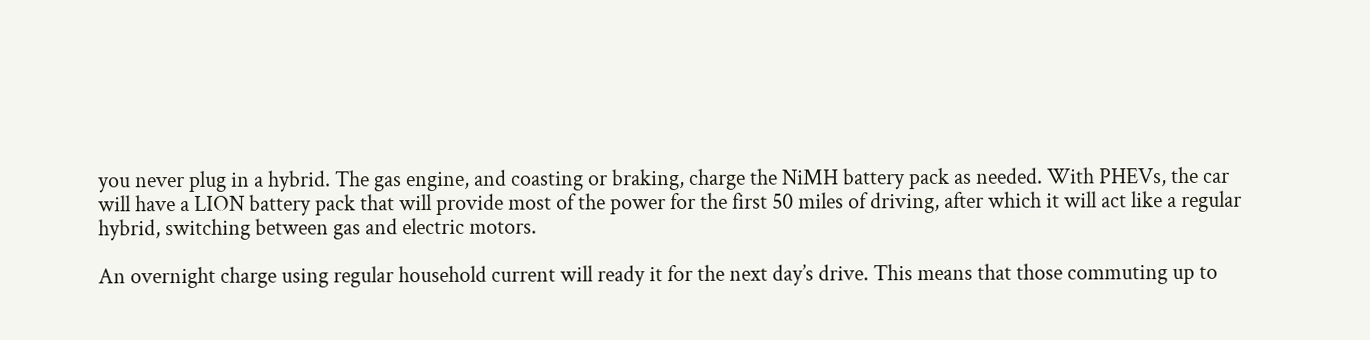you never plug in a hybrid. The gas engine, and coasting or braking, charge the NiMH battery pack as needed. With PHEVs, the car will have a LION battery pack that will provide most of the power for the first 50 miles of driving, after which it will act like a regular hybrid, switching between gas and electric motors.

An overnight charge using regular household current will ready it for the next day’s drive. This means that those commuting up to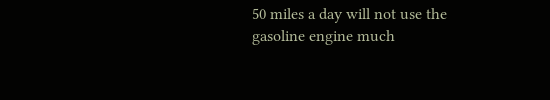50 miles a day will not use the gasoline engine much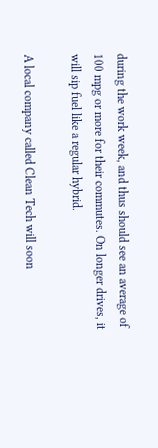during the work week, and thus should see an average of 100 mpg or more for their commutes. On longer drives, it will sip fuel like a regular hybrid.

A local company called Clean Tech will soon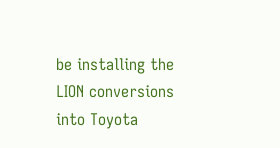be installing the LION conversions into Toyota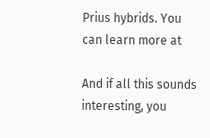Prius hybrids. You can learn more at

And if all this sounds interesting, you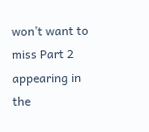won’t want to miss Part 2 appearing in the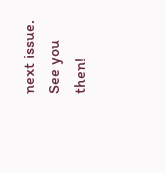next issue. See you then!